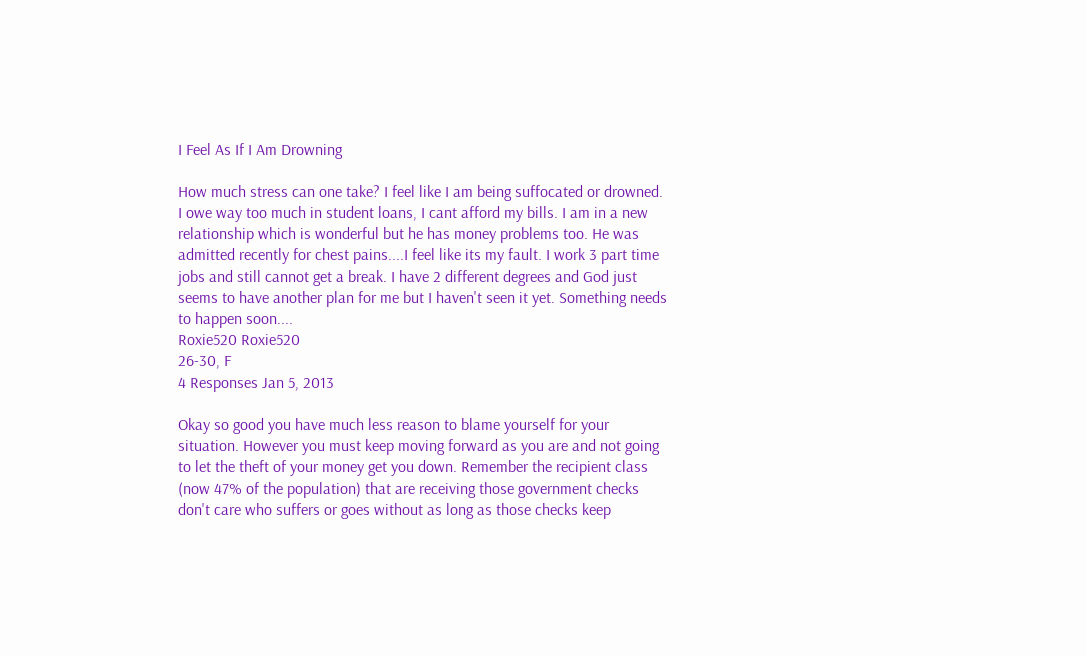I Feel As If I Am Drowning

How much stress can one take? I feel like I am being suffocated or drowned. I owe way too much in student loans, I cant afford my bills. I am in a new relationship which is wonderful but he has money problems too. He was admitted recently for chest pains....I feel like its my fault. I work 3 part time jobs and still cannot get a break. I have 2 different degrees and God just seems to have another plan for me but I haven't seen it yet. Something needs to happen soon....
Roxie520 Roxie520
26-30, F
4 Responses Jan 5, 2013

Okay so good you have much less reason to blame yourself for your situation. However you must keep moving forward as you are and not going to let the theft of your money get you down. Remember the recipient class (now 47% of the population) that are receiving those government checks don't care who suffers or goes without as long as those checks keep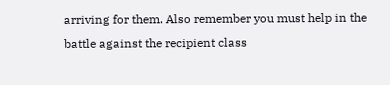arriving for them. Also remember you must help in the battle against the recipient class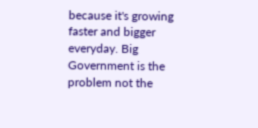because it's growing faster and bigger everyday. Big Government is the problem not the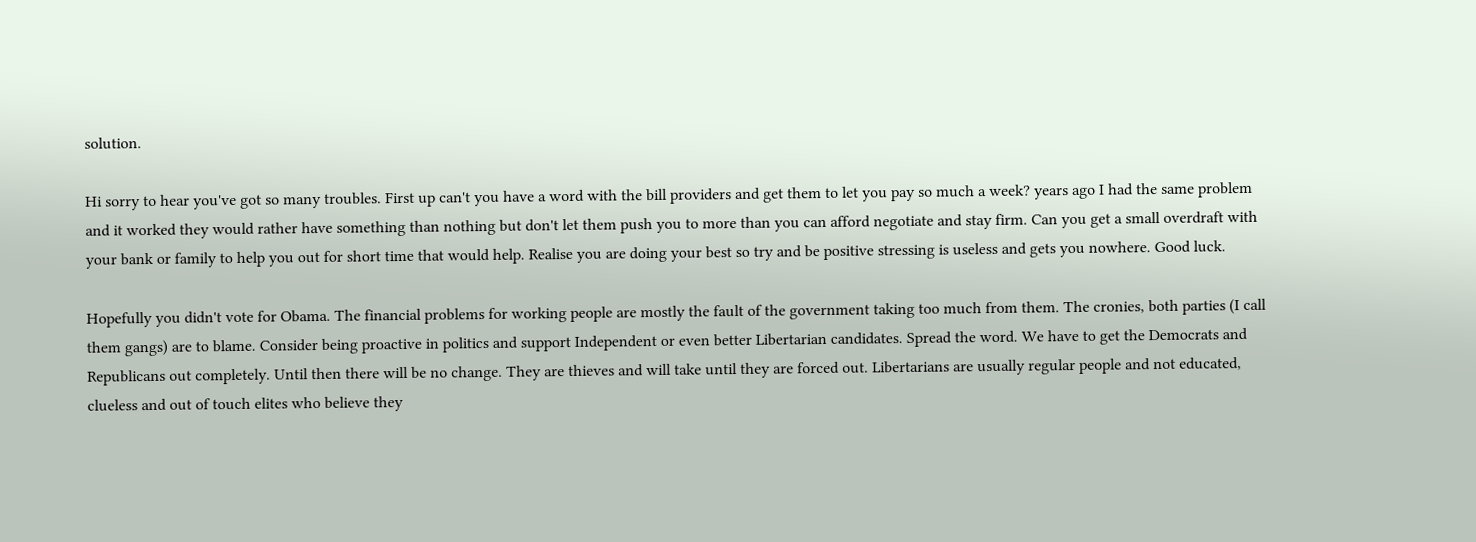solution.

Hi sorry to hear you've got so many troubles. First up can't you have a word with the bill providers and get them to let you pay so much a week? years ago I had the same problem and it worked they would rather have something than nothing but don't let them push you to more than you can afford negotiate and stay firm. Can you get a small overdraft with your bank or family to help you out for short time that would help. Realise you are doing your best so try and be positive stressing is useless and gets you nowhere. Good luck.

Hopefully you didn't vote for Obama. The financial problems for working people are mostly the fault of the government taking too much from them. The cronies, both parties (I call them gangs) are to blame. Consider being proactive in politics and support Independent or even better Libertarian candidates. Spread the word. We have to get the Democrats and Republicans out completely. Until then there will be no change. They are thieves and will take until they are forced out. Libertarians are usually regular people and not educated, clueless and out of touch elites who believe they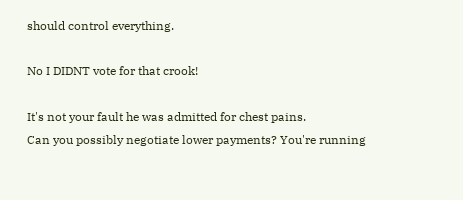should control everything.

No I DIDNT vote for that crook!

It's not your fault he was admitted for chest pains.
Can you possibly negotiate lower payments? You're running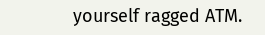yourself ragged ATM.